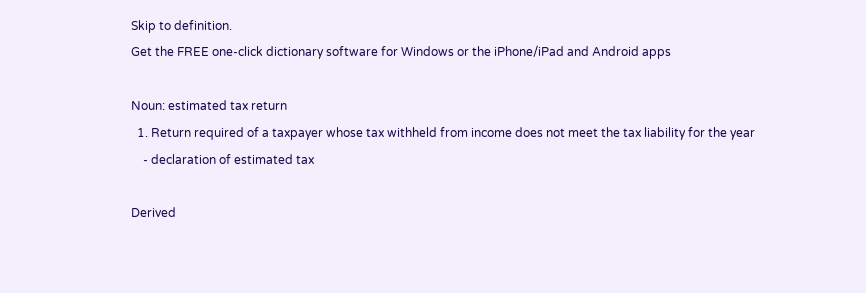Skip to definition.
Get the FREE one-click dictionary software for Windows or the iPhone/iPad and Android apps

Noun: estimated tax return
  1. Return required of a taxpayer whose tax withheld from income does not meet the tax liability for the year
    - declaration of estimated tax

Derived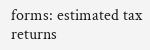forms: estimated tax returns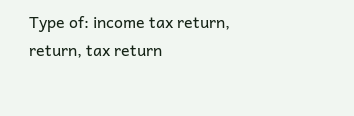Type of: income tax return, return, tax return